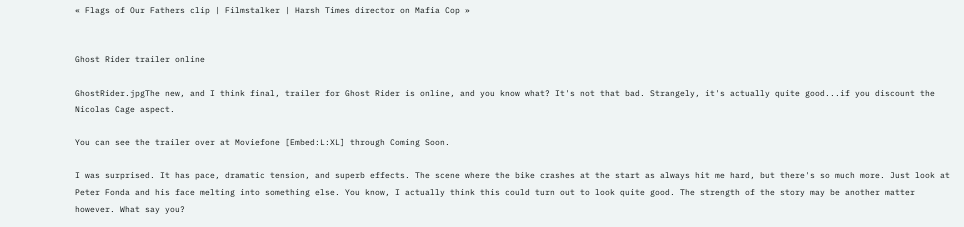« Flags of Our Fathers clip | Filmstalker | Harsh Times director on Mafia Cop »


Ghost Rider trailer online

GhostRider.jpgThe new, and I think final, trailer for Ghost Rider is online, and you know what? It's not that bad. Strangely, it's actually quite good...if you discount the Nicolas Cage aspect.

You can see the trailer over at Moviefone [Embed:L:XL] through Coming Soon.

I was surprised. It has pace, dramatic tension, and superb effects. The scene where the bike crashes at the start as always hit me hard, but there's so much more. Just look at Peter Fonda and his face melting into something else. You know, I actually think this could turn out to look quite good. The strength of the story may be another matter however. What say you?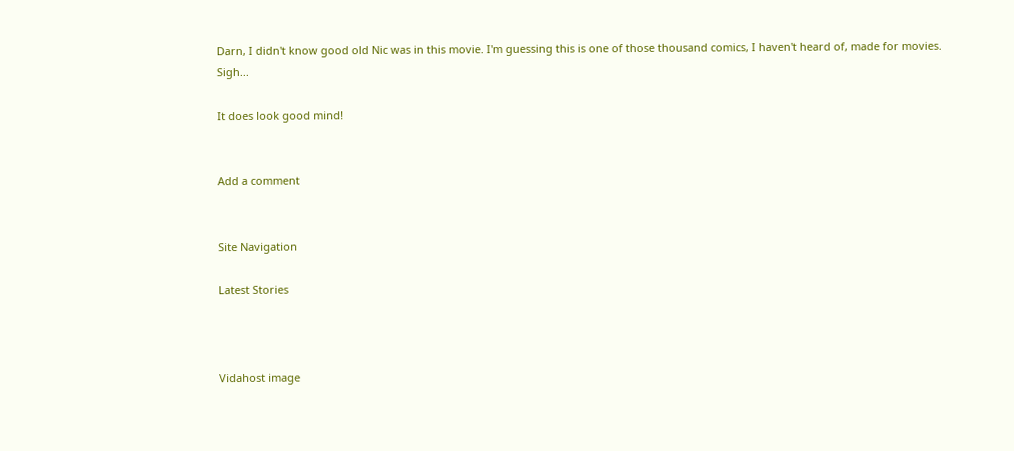Darn, I didn't know good old Nic was in this movie. I'm guessing this is one of those thousand comics, I haven't heard of, made for movies. Sigh...

It does look good mind!


Add a comment


Site Navigation

Latest Stories



Vidahost image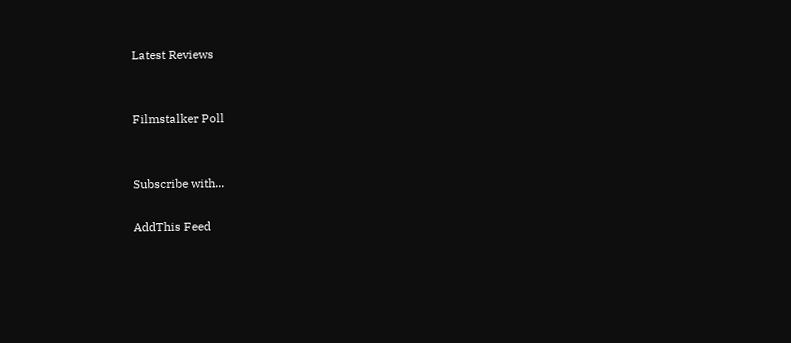Latest Reviews


Filmstalker Poll


Subscribe with...

AddThis Feed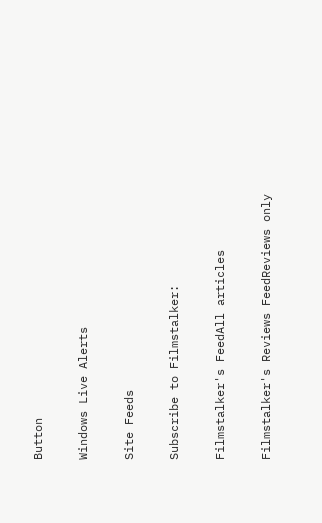Button

Windows Live Alerts

Site Feeds

Subscribe to Filmstalker:

Filmstalker's FeedAll articles

Filmstalker's Reviews FeedReviews only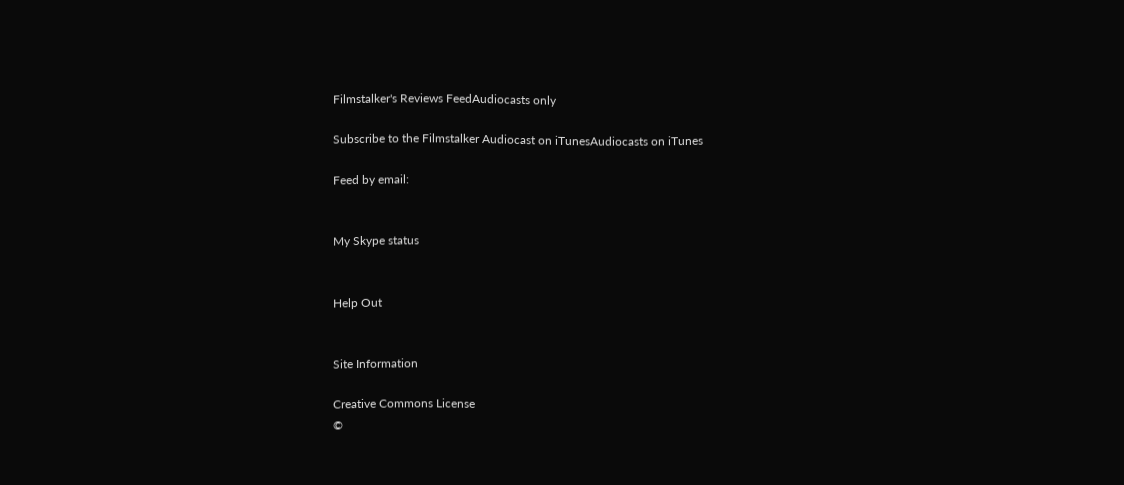Filmstalker's Reviews FeedAudiocasts only

Subscribe to the Filmstalker Audiocast on iTunesAudiocasts on iTunes

Feed by email:


My Skype status


Help Out


Site Information

Creative Commons License
©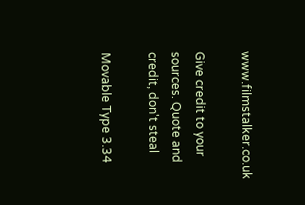www.filmstalker.co.uk

Give credit to your sources. Quote and credit, don't steal

Movable Type 3.34